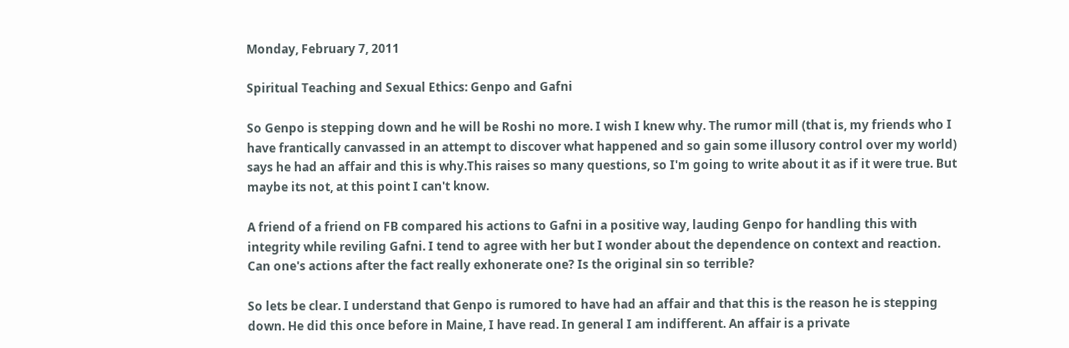Monday, February 7, 2011

Spiritual Teaching and Sexual Ethics: Genpo and Gafni

So Genpo is stepping down and he will be Roshi no more. I wish I knew why. The rumor mill (that is, my friends who I have frantically canvassed in an attempt to discover what happened and so gain some illusory control over my world) says he had an affair and this is why.This raises so many questions, so I'm going to write about it as if it were true. But maybe its not, at this point I can't know.

A friend of a friend on FB compared his actions to Gafni in a positive way, lauding Genpo for handling this with integrity while reviling Gafni. I tend to agree with her but I wonder about the dependence on context and reaction. Can one's actions after the fact really exhonerate one? Is the original sin so terrible?

So lets be clear. I understand that Genpo is rumored to have had an affair and that this is the reason he is stepping down. He did this once before in Maine, I have read. In general I am indifferent. An affair is a private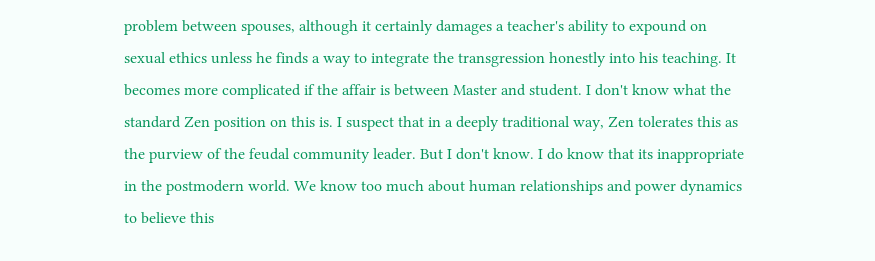problem between spouses, although it certainly damages a teacher's ability to expound on sexual ethics unless he finds a way to integrate the transgression honestly into his teaching. It becomes more complicated if the affair is between Master and student. I don't know what the standard Zen position on this is. I suspect that in a deeply traditional way, Zen tolerates this as the purview of the feudal community leader. But I don't know. I do know that its inappropriate in the postmodern world. We know too much about human relationships and power dynamics to believe this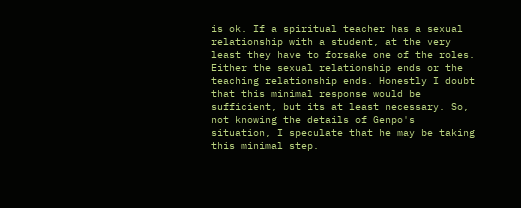is ok. If a spiritual teacher has a sexual relationship with a student, at the very least they have to forsake one of the roles. Either the sexual relationship ends or the teaching relationship ends. Honestly I doubt that this minimal response would be sufficient, but its at least necessary. So, not knowing the details of Genpo's situation, I speculate that he may be taking this minimal step.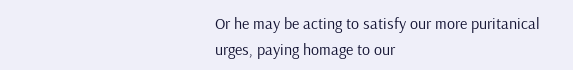Or he may be acting to satisfy our more puritanical urges, paying homage to our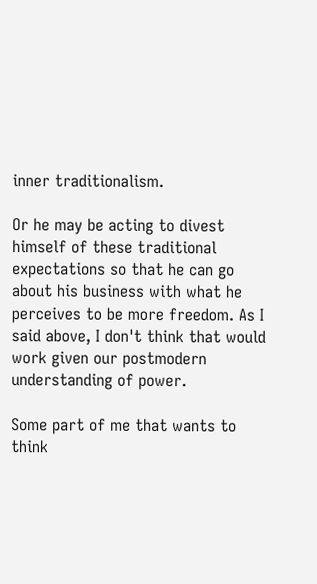inner traditionalism.

Or he may be acting to divest himself of these traditional expectations so that he can go about his business with what he perceives to be more freedom. As I said above, I don't think that would work given our postmodern understanding of power.

Some part of me that wants to think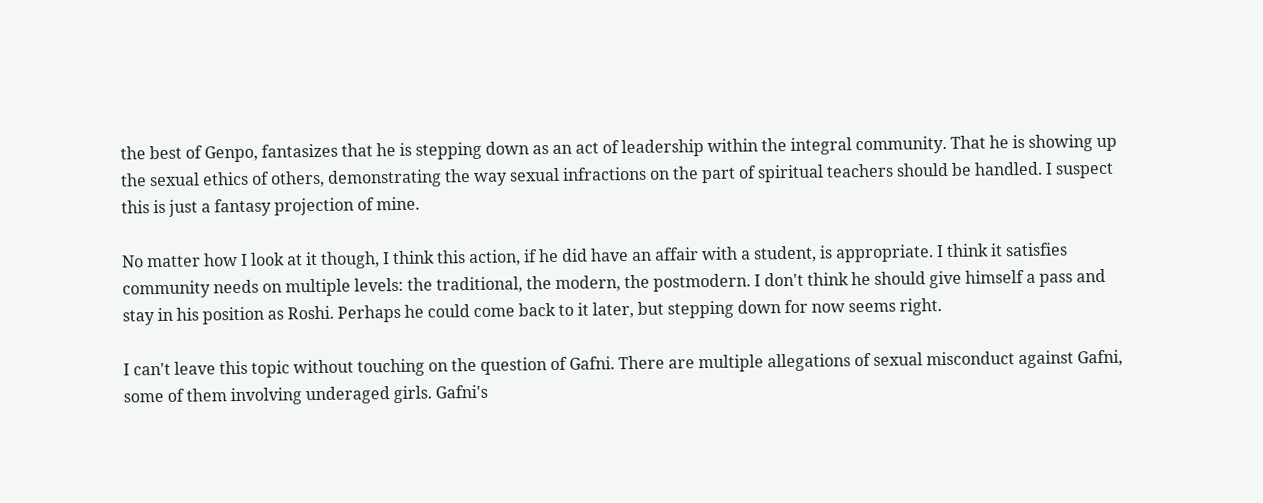the best of Genpo, fantasizes that he is stepping down as an act of leadership within the integral community. That he is showing up the sexual ethics of others, demonstrating the way sexual infractions on the part of spiritual teachers should be handled. I suspect this is just a fantasy projection of mine.

No matter how I look at it though, I think this action, if he did have an affair with a student, is appropriate. I think it satisfies community needs on multiple levels: the traditional, the modern, the postmodern. I don't think he should give himself a pass and stay in his position as Roshi. Perhaps he could come back to it later, but stepping down for now seems right.

I can't leave this topic without touching on the question of Gafni. There are multiple allegations of sexual misconduct against Gafni, some of them involving underaged girls. Gafni's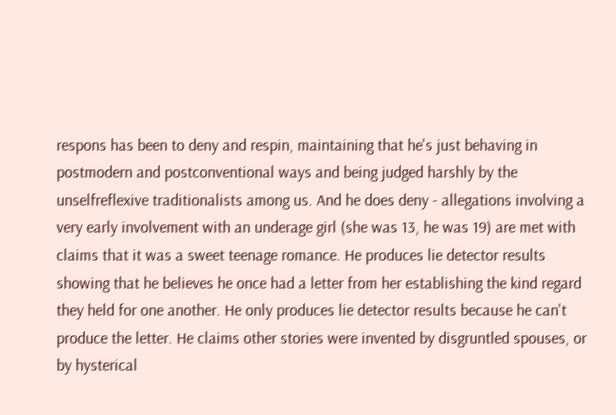respons has been to deny and respin, maintaining that he's just behaving in postmodern and postconventional ways and being judged harshly by the unselfreflexive traditionalists among us. And he does deny - allegations involving a very early involvement with an underage girl (she was 13, he was 19) are met with claims that it was a sweet teenage romance. He produces lie detector results showing that he believes he once had a letter from her establishing the kind regard they held for one another. He only produces lie detector results because he can't produce the letter. He claims other stories were invented by disgruntled spouses, or by hysterical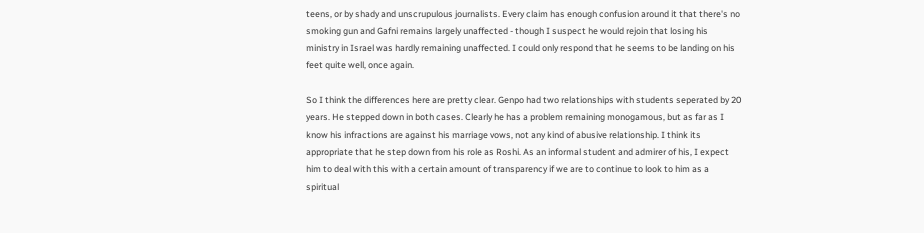teens, or by shady and unscrupulous journalists. Every claim has enough confusion around it that there's no smoking gun and Gafni remains largely unaffected - though I suspect he would rejoin that losing his ministry in Israel was hardly remaining unaffected. I could only respond that he seems to be landing on his feet quite well, once again.

So I think the differences here are pretty clear. Genpo had two relationships with students seperated by 20 years. He stepped down in both cases. Clearly he has a problem remaining monogamous, but as far as I know his infractions are against his marriage vows, not any kind of abusive relationship. I think its appropriate that he step down from his role as Roshi. As an informal student and admirer of his, I expect him to deal with this with a certain amount of transparency if we are to continue to look to him as a spiritual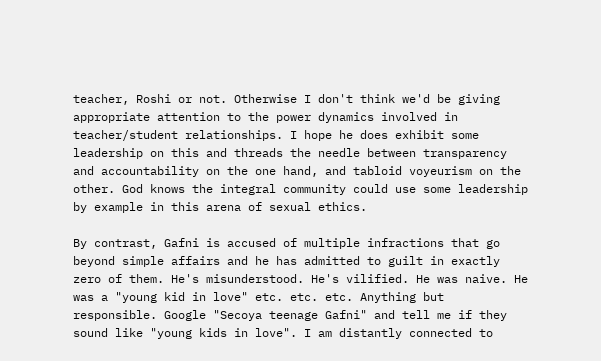teacher, Roshi or not. Otherwise I don't think we'd be giving appropriate attention to the power dynamics involved in teacher/student relationships. I hope he does exhibit some leadership on this and threads the needle between transparency and accountability on the one hand, and tabloid voyeurism on the other. God knows the integral community could use some leadership by example in this arena of sexual ethics.

By contrast, Gafni is accused of multiple infractions that go beyond simple affairs and he has admitted to guilt in exactly zero of them. He's misunderstood. He's vilified. He was naive. He was a "young kid in love" etc. etc. etc. Anything but responsible. Google "Secoya teenage Gafni" and tell me if they sound like "young kids in love". I am distantly connected to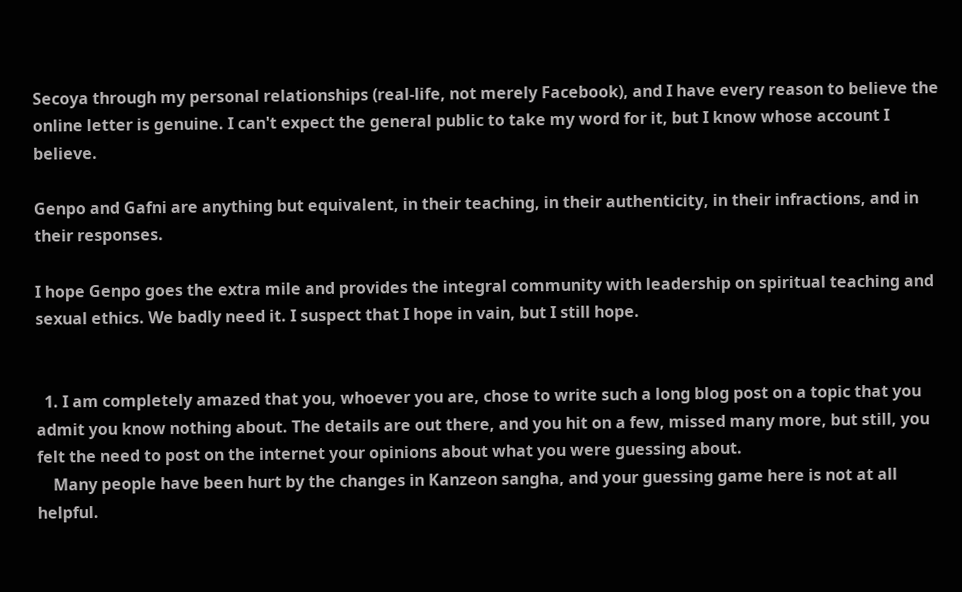Secoya through my personal relationships (real-life, not merely Facebook), and I have every reason to believe the online letter is genuine. I can't expect the general public to take my word for it, but I know whose account I believe.

Genpo and Gafni are anything but equivalent, in their teaching, in their authenticity, in their infractions, and in their responses.

I hope Genpo goes the extra mile and provides the integral community with leadership on spiritual teaching and sexual ethics. We badly need it. I suspect that I hope in vain, but I still hope.


  1. I am completely amazed that you, whoever you are, chose to write such a long blog post on a topic that you admit you know nothing about. The details are out there, and you hit on a few, missed many more, but still, you felt the need to post on the internet your opinions about what you were guessing about.
    Many people have been hurt by the changes in Kanzeon sangha, and your guessing game here is not at all helpful.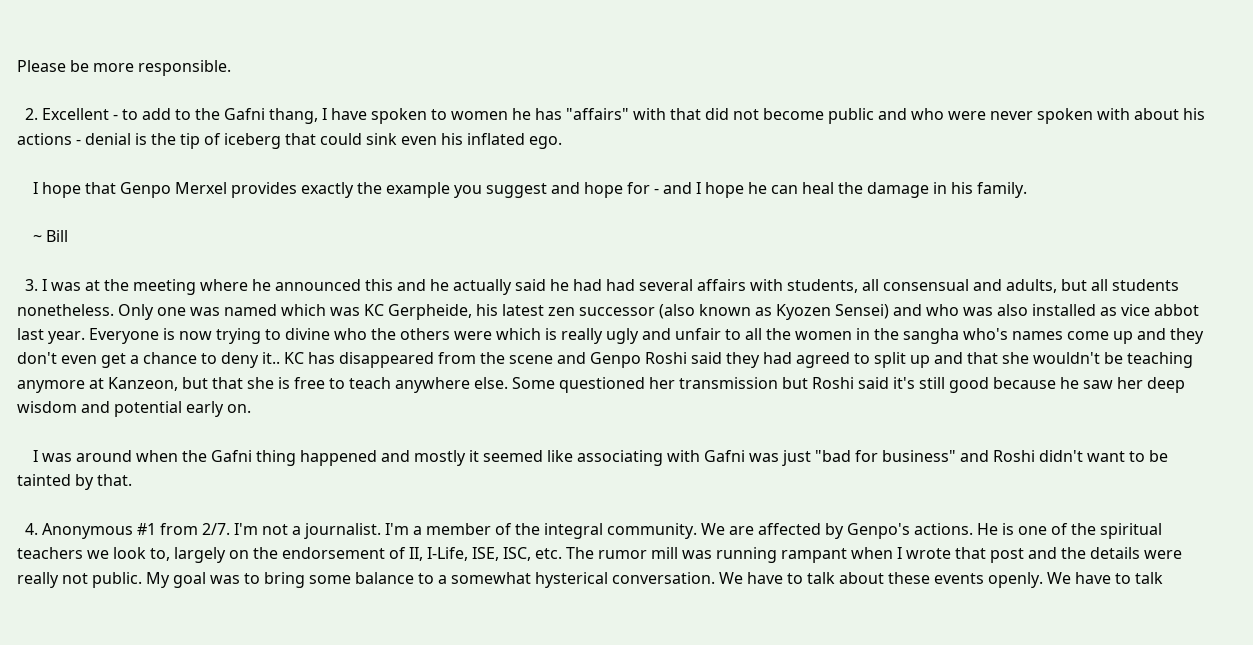Please be more responsible.

  2. Excellent - to add to the Gafni thang, I have spoken to women he has "affairs" with that did not become public and who were never spoken with about his actions - denial is the tip of iceberg that could sink even his inflated ego.

    I hope that Genpo Merxel provides exactly the example you suggest and hope for - and I hope he can heal the damage in his family.

    ~ Bill

  3. I was at the meeting where he announced this and he actually said he had had several affairs with students, all consensual and adults, but all students nonetheless. Only one was named which was KC Gerpheide, his latest zen successor (also known as Kyozen Sensei) and who was also installed as vice abbot last year. Everyone is now trying to divine who the others were which is really ugly and unfair to all the women in the sangha who's names come up and they don't even get a chance to deny it.. KC has disappeared from the scene and Genpo Roshi said they had agreed to split up and that she wouldn't be teaching anymore at Kanzeon, but that she is free to teach anywhere else. Some questioned her transmission but Roshi said it's still good because he saw her deep wisdom and potential early on.

    I was around when the Gafni thing happened and mostly it seemed like associating with Gafni was just "bad for business" and Roshi didn't want to be tainted by that.

  4. Anonymous #1 from 2/7. I'm not a journalist. I'm a member of the integral community. We are affected by Genpo's actions. He is one of the spiritual teachers we look to, largely on the endorsement of II, I-Life, ISE, ISC, etc. The rumor mill was running rampant when I wrote that post and the details were really not public. My goal was to bring some balance to a somewhat hysterical conversation. We have to talk about these events openly. We have to talk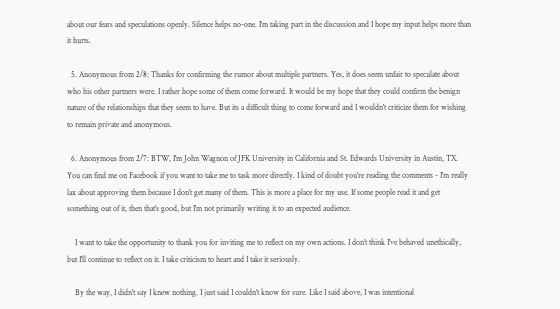about our fears and speculations openly. Silence helps no-one. I'm taking part in the discussion and I hope my input helps more than it hurts.

  5. Anonymous from 2/8: Thanks for confirming the rumor about multiple partners. Yes, it does seem unfair to speculate about who his other partners were. I rather hope some of them come forward. It would be my hope that they could confirm the benign nature of the relationships that they seem to have. But its a difficult thing to come forward and I wouldn't criticize them for wishing to remain private and anonymous.

  6. Anonymous from 2/7: BTW, I'm John Wagnon of JFK University in California and St. Edwards University in Austin, TX. You can find me on Facebook if you want to take me to task more directly. I kind of doubt you're reading the comments - I'm really lax about approving them because I don't get many of them. This is more a place for my use. If some people read it and get something out of it, then that's good, but I'm not primarily writing it to an expected audience.

    I want to take the opportunity to thank you for inviting me to reflect on my own actions. I don't think I've behaved unethically, but I'll continue to reflect on it. I take criticism to heart and I take it seriously.

    By the way, I didn't say I knew nothing. I just said I couldn't know for sure. Like I said above, I was intentional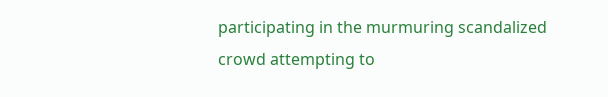participating in the murmuring scandalized crowd attempting to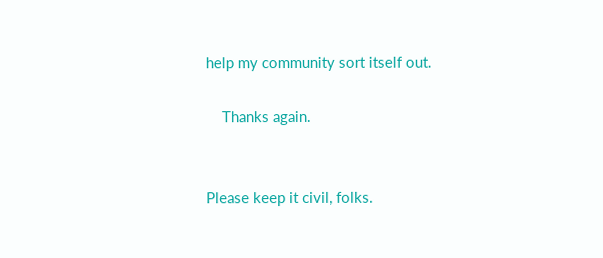help my community sort itself out.

    Thanks again.


Please keep it civil, folks.